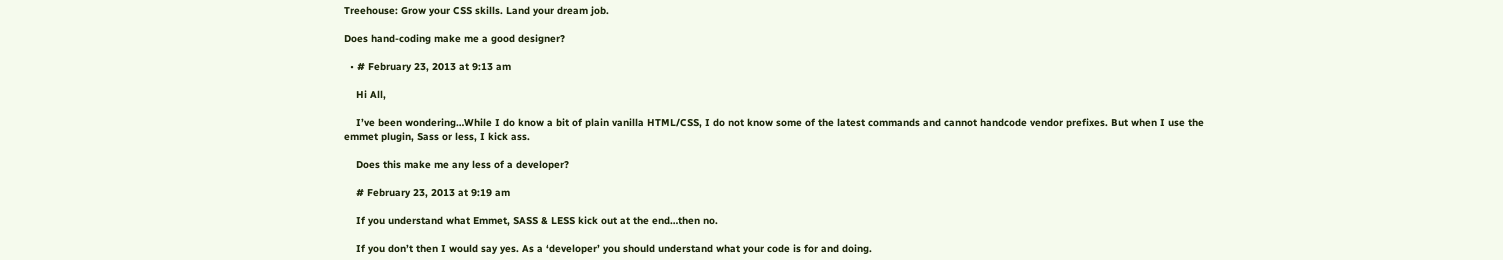Treehouse: Grow your CSS skills. Land your dream job.

Does hand-coding make me a good designer?

  • # February 23, 2013 at 9:13 am

    Hi All,

    I’ve been wondering…While I do know a bit of plain vanilla HTML/CSS, I do not know some of the latest commands and cannot handcode vendor prefixes. But when I use the emmet plugin, Sass or less, I kick ass.

    Does this make me any less of a developer?

    # February 23, 2013 at 9:19 am

    If you understand what Emmet, SASS & LESS kick out at the end…then no.

    If you don’t then I would say yes. As a ‘developer’ you should understand what your code is for and doing.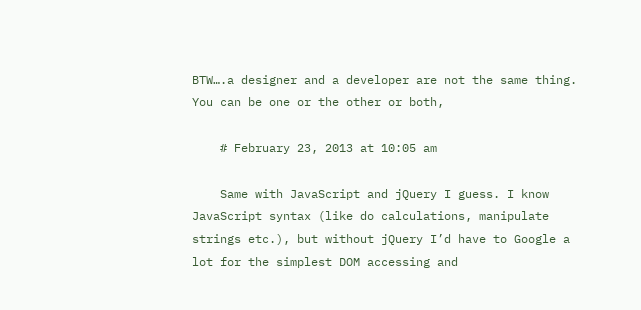BTW….a designer and a developer are not the same thing. You can be one or the other or both,

    # February 23, 2013 at 10:05 am

    Same with JavaScript and jQuery I guess. I know JavaScript syntax (like do calculations, manipulate strings etc.), but without jQuery I’d have to Google a lot for the simplest DOM accessing and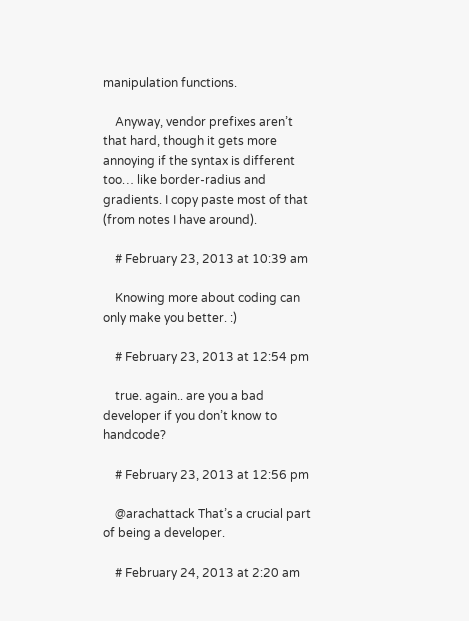manipulation functions.

    Anyway, vendor prefixes aren’t that hard, though it gets more annoying if the syntax is different too… like border-radius and gradients. I copy paste most of that (from notes I have around).

    # February 23, 2013 at 10:39 am

    Knowing more about coding can only make you better. :)

    # February 23, 2013 at 12:54 pm

    true. again.. are you a bad developer if you don’t know to handcode?

    # February 23, 2013 at 12:56 pm

    @arachattack That’s a crucial part of being a developer.

    # February 24, 2013 at 2:20 am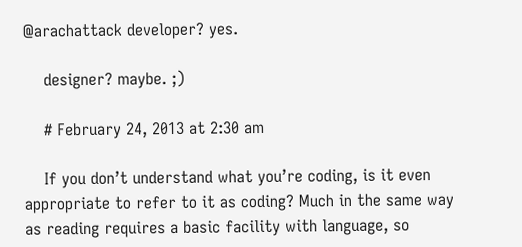@arachattack developer? yes.

    designer? maybe. ;)

    # February 24, 2013 at 2:30 am

    If you don’t understand what you’re coding, is it even appropriate to refer to it as coding? Much in the same way as reading requires a basic facility with language, so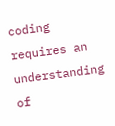coding requires an understanding of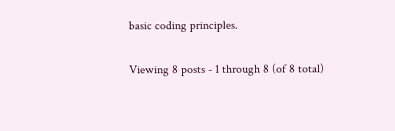basic coding principles.

Viewing 8 posts - 1 through 8 (of 8 total)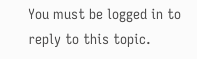You must be logged in to reply to this topic.